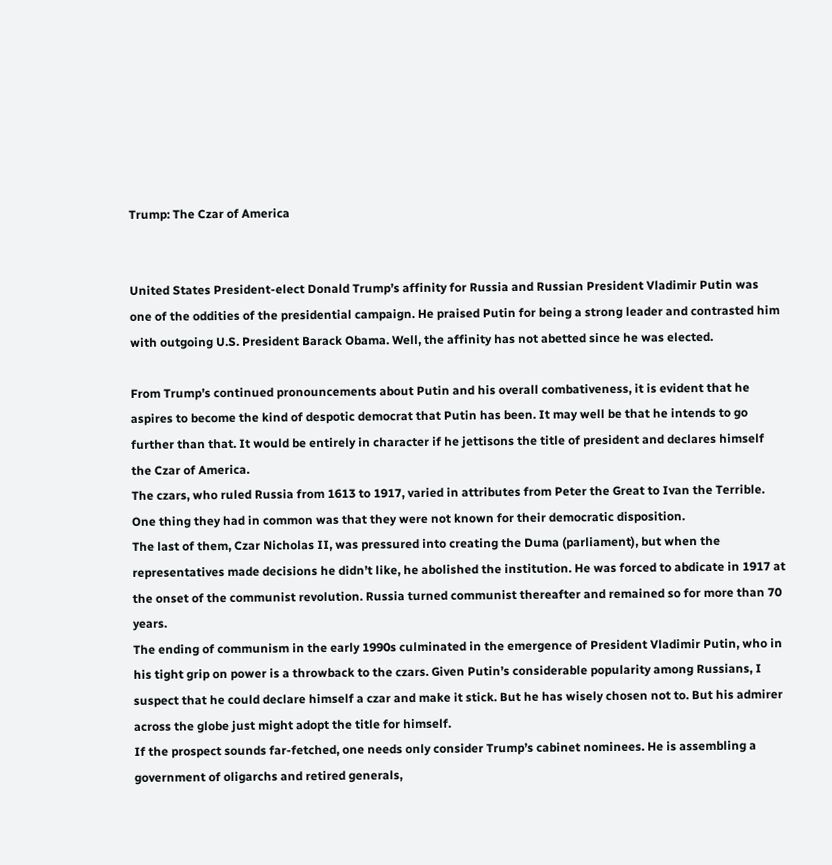Trump: The Czar of America


United States President-elect Donald Trump’s affinity for Russia and Russian President Vladimir Putin was one of the oddities of the presidential campaign. He praised Putin for being a strong leader and contrasted him with outgoing U.S. President Barack Obama. Well, the affinity has not abetted since he was elected.

From Trump’s continued pronouncements about Putin and his overall combativeness, it is evident that he aspires to become the kind of despotic democrat that Putin has been. It may well be that he intends to go further than that. It would be entirely in character if he jettisons the title of president and declares himself the Czar of America.
The czars, who ruled Russia from 1613 to 1917, varied in attributes from Peter the Great to Ivan the Terrible. One thing they had in common was that they were not known for their democratic disposition.
The last of them, Czar Nicholas II, was pressured into creating the Duma (parliament), but when the representatives made decisions he didn’t like, he abolished the institution. He was forced to abdicate in 1917 at the onset of the communist revolution. Russia turned communist thereafter and remained so for more than 70 years.
The ending of communism in the early 1990s culminated in the emergence of President Vladimir Putin, who in his tight grip on power is a throwback to the czars. Given Putin’s considerable popularity among Russians, I suspect that he could declare himself a czar and make it stick. But he has wisely chosen not to. But his admirer across the globe just might adopt the title for himself.
If the prospect sounds far-fetched, one needs only consider Trump’s cabinet nominees. He is assembling a government of oligarchs and retired generals,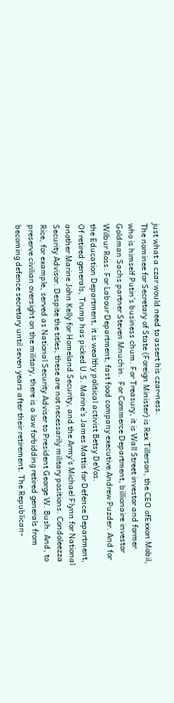just what a czar would need to assert his czar-ness.
The nominee for Secretary of State (Foreign Minister) is Rex Tillerson, the CEO ofExxon Mobil, who is himself Putin’s business chum. For Treasury, it is Wall Street investor and former Goldman Sachs partner Steven Mnuchin.  For Commerce Department, billionaire investor Wilbur Ross. For Labour Department, fast food company executive Andrew Puzder. And for the Education Department, it is wealthy political activist Betsy DeVos.
Of retired generals, Trump has picked U.S. Marine’s James Mattis for Defence Department, another Marine John Kelly for Homeland Security, and the Army’s Michael Flynn for National Security Advisor. Despite the titles, these are not necessarily military positions. Condoleezza Rice, for example, served as National Security Adviser to President George W. Bush. And, to preserve civilian oversight on the military, there is a law forbidding retired generals from becoming defence secretary until seven years after their retirement. The Republican-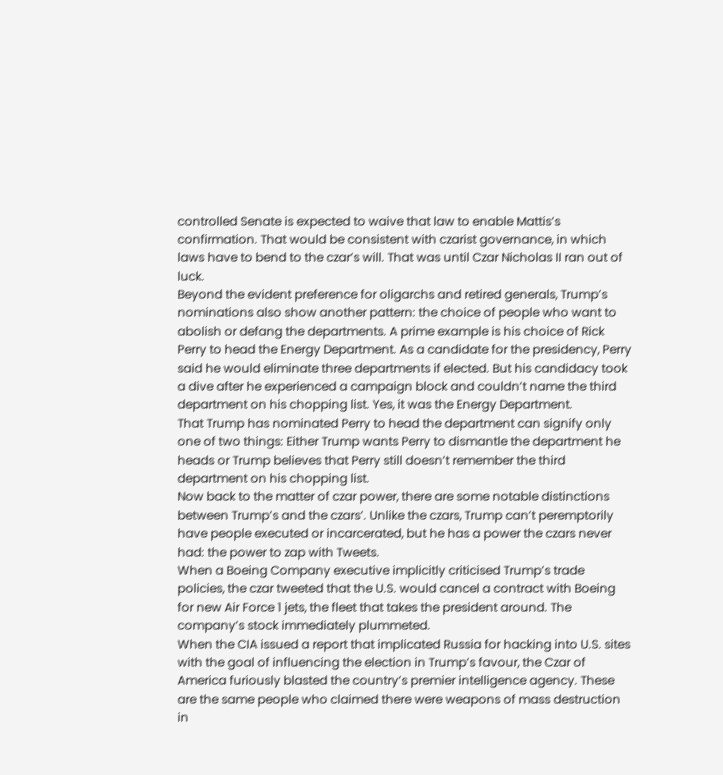controlled Senate is expected to waive that law to enable Mattis’s confirmation. That would be consistent with czarist governance, in which laws have to bend to the czar’s will. That was until Czar Nicholas II ran out of luck.
Beyond the evident preference for oligarchs and retired generals, Trump’s nominations also show another pattern: the choice of people who want to abolish or defang the departments. A prime example is his choice of Rick Perry to head the Energy Department. As a candidate for the presidency, Perry said he would eliminate three departments if elected. But his candidacy took a dive after he experienced a campaign block and couldn’t name the third department on his chopping list. Yes, it was the Energy Department.
That Trump has nominated Perry to head the department can signify only one of two things: Either Trump wants Perry to dismantle the department he heads or Trump believes that Perry still doesn’t remember the third department on his chopping list.
Now back to the matter of czar power, there are some notable distinctions between Trump’s and the czars’. Unlike the czars, Trump can’t peremptorily have people executed or incarcerated, but he has a power the czars never had: the power to zap with Tweets.
When a Boeing Company executive implicitly criticised Trump’s trade policies, the czar tweeted that the U.S. would cancel a contract with Boeing for new Air Force 1 jets, the fleet that takes the president around. The company’s stock immediately plummeted.
When the CIA issued a report that implicated Russia for hacking into U.S. sites with the goal of influencing the election in Trump’s favour, the Czar of America furiously blasted the country’s premier intelligence agency. These are the same people who claimed there were weapons of mass destruction in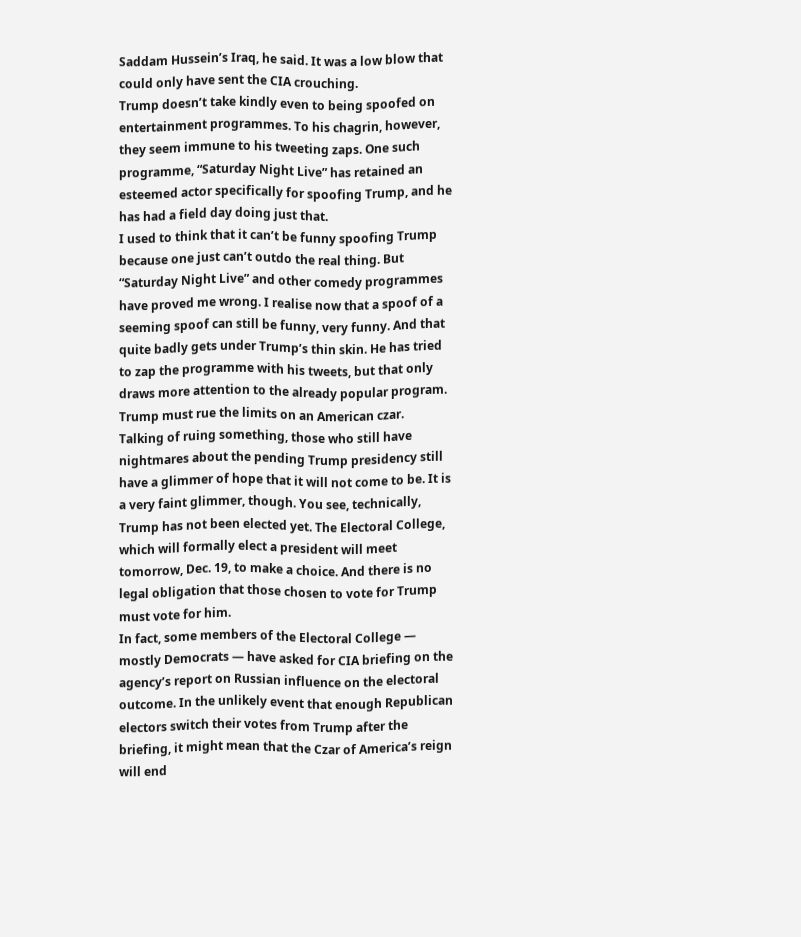Saddam Hussein’s Iraq, he said. It was a low blow that could only have sent the CIA crouching.
Trump doesn’t take kindly even to being spoofed on entertainment programmes. To his chagrin, however, they seem immune to his tweeting zaps. One such programme, “Saturday Night Live” has retained an esteemed actor specifically for spoofing Trump, and he has had a field day doing just that.
I used to think that it can’t be funny spoofing Trump because one just can’t outdo the real thing. But “Saturday Night Live” and other comedy programmes have proved me wrong. I realise now that a spoof of a seeming spoof can still be funny, very funny. And that quite badly gets under Trump’s thin skin. He has tried to zap the programme with his tweets, but that only draws more attention to the already popular program. Trump must rue the limits on an American czar.
Talking of ruing something, those who still have nightmares about the pending Trump presidency still have a glimmer of hope that it will not come to be. It is a very faint glimmer, though. You see, technically, Trump has not been elected yet. The Electoral College, which will formally elect a president will meet tomorrow, Dec. 19, to make a choice. And there is no legal obligation that those chosen to vote for Trump must vote for him.
In fact, some members of the Electoral College — mostly Democrats — have asked for CIA briefing on the agency’s report on Russian influence on the electoral outcome. In the unlikely event that enough Republican electors switch their votes from Trump after the briefing, it might mean that the Czar of America’s reign will end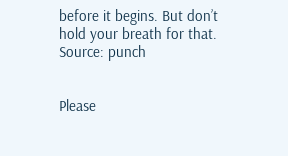before it begins. But don’t hold your breath for that.
Source: punch


Please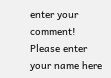enter your comment!
Please enter your name here